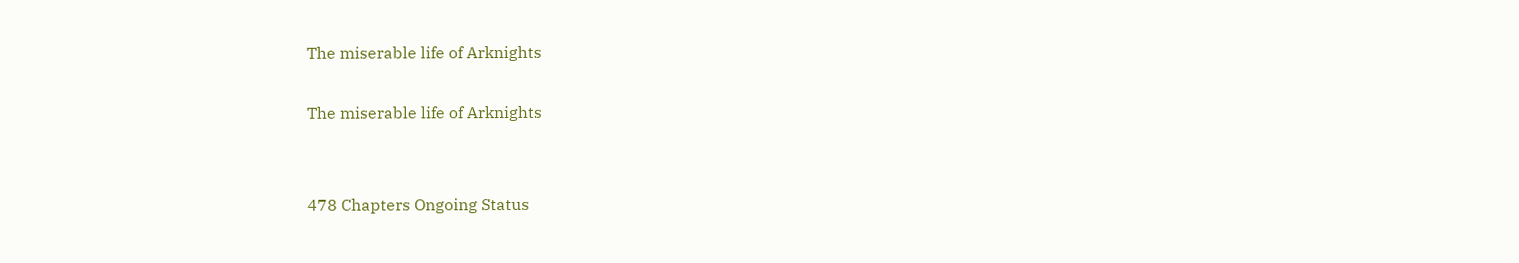The miserable life of Arknights

The miserable life of Arknights


478 Chapters Ongoing Status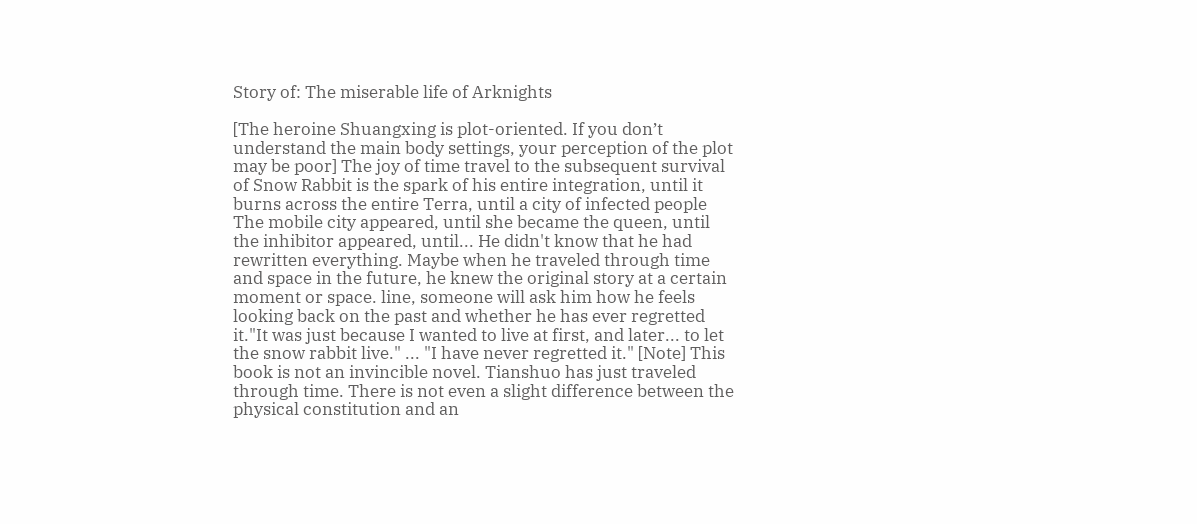Story of: The miserable life of Arknights

[The heroine Shuangxing is plot-oriented. If you don’t understand the main body settings, your perception of the plot may be poor] The joy of time travel to the subsequent survival of Snow Rabbit is the spark of his entire integration, until it burns across the entire Terra, until a city of infected people The mobile city appeared, until she became the queen, until the inhibitor appeared, until... He didn't know that he had rewritten everything. Maybe when he traveled through time and space in the future, he knew the original story at a certain moment or space. line, someone will ask him how he feels looking back on the past and whether he has ever regretted it."It was just because I wanted to live at first, and later... to let the snow rabbit live." ... "I have never regretted it." [Note] This book is not an invincible novel. Tianshuo has just traveled through time. There is not even a slight difference between the physical constitution and an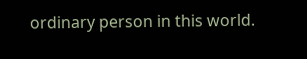ordinary person in this world.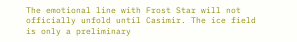The emotional line with Frost Star will not officially unfold until Casimir. The ice field is only a preliminary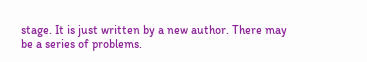stage. It is just written by a new author. There may be a series of problems.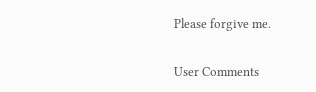Please forgive me.


User Comments